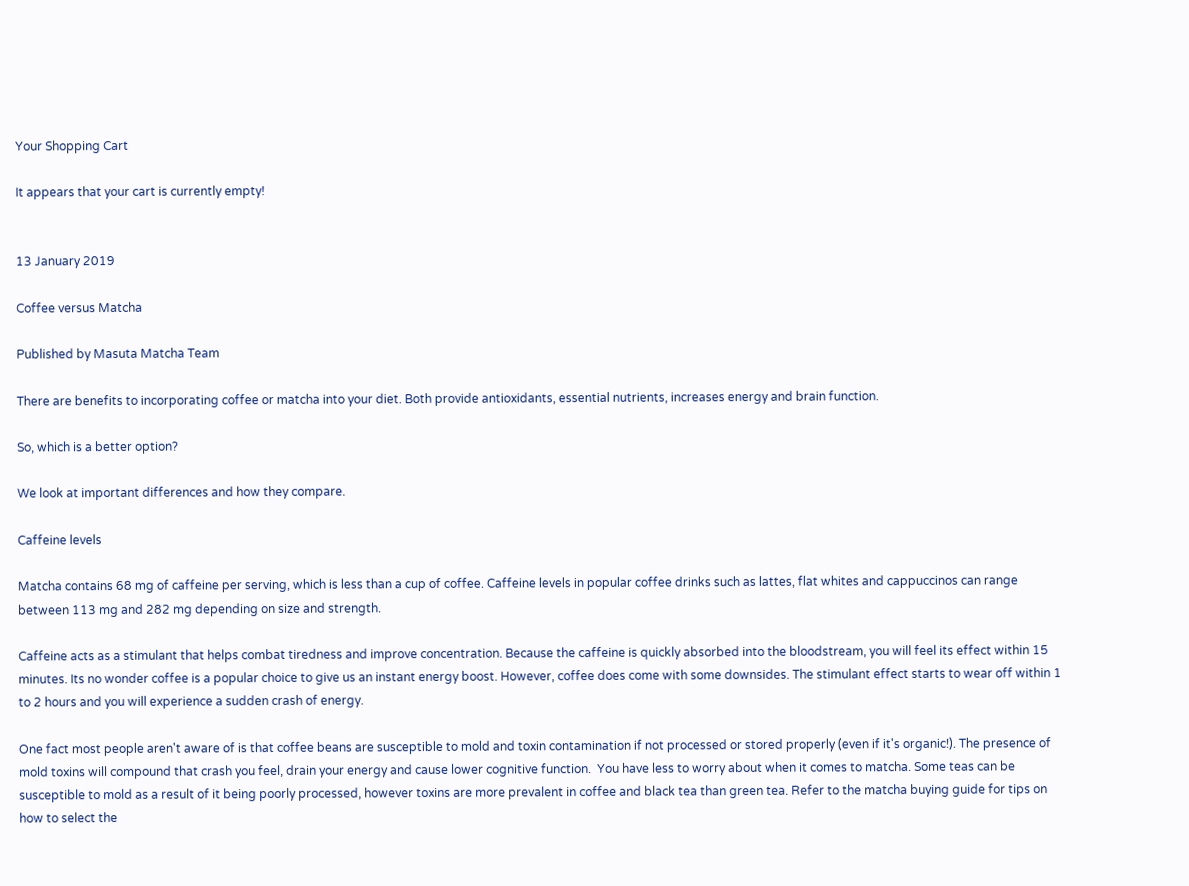Your Shopping Cart

It appears that your cart is currently empty!


13 January 2019

Coffee versus Matcha

Published by Masuta Matcha Team

There are benefits to incorporating coffee or matcha into your diet. Both provide antioxidants, essential nutrients, increases energy and brain function.

So, which is a better option?

We look at important differences and how they compare.

Caffeine levels

Matcha contains 68 mg of caffeine per serving, which is less than a cup of coffee. Caffeine levels in popular coffee drinks such as lattes, flat whites and cappuccinos can range between 113 mg and 282 mg depending on size and strength.

Caffeine acts as a stimulant that helps combat tiredness and improve concentration. Because the caffeine is quickly absorbed into the bloodstream, you will feel its effect within 15 minutes. Its no wonder coffee is a popular choice to give us an instant energy boost. However, coffee does come with some downsides. The stimulant effect starts to wear off within 1 to 2 hours and you will experience a sudden crash of energy.

One fact most people aren't aware of is that coffee beans are susceptible to mold and toxin contamination if not processed or stored properly (even if it's organic!). The presence of mold toxins will compound that crash you feel, drain your energy and cause lower cognitive function.  You have less to worry about when it comes to matcha. Some teas can be susceptible to mold as a result of it being poorly processed, however toxins are more prevalent in coffee and black tea than green tea. Refer to the matcha buying guide for tips on how to select the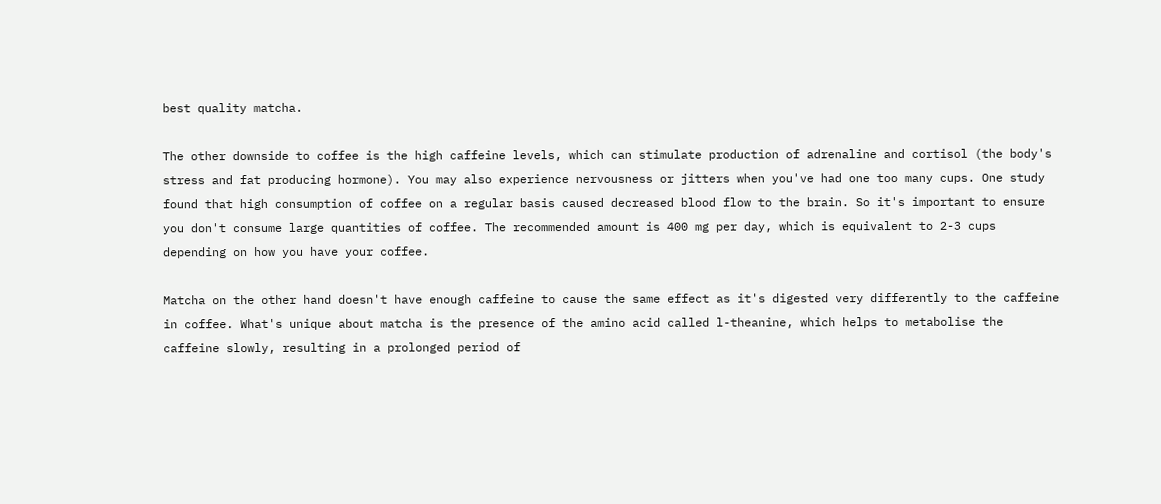best quality matcha.

The other downside to coffee is the high caffeine levels, which can stimulate production of adrenaline and cortisol (the body's stress and fat producing hormone). You may also experience nervousness or jitters when you've had one too many cups. One study found that high consumption of coffee on a regular basis caused decreased blood flow to the brain. So it's important to ensure you don't consume large quantities of coffee. The recommended amount is 400 mg per day, which is equivalent to 2-3 cups depending on how you have your coffee.

Matcha on the other hand doesn't have enough caffeine to cause the same effect as it's digested very differently to the caffeine in coffee. What's unique about matcha is the presence of the amino acid called l-theanine, which helps to metabolise the caffeine slowly, resulting in a prolonged period of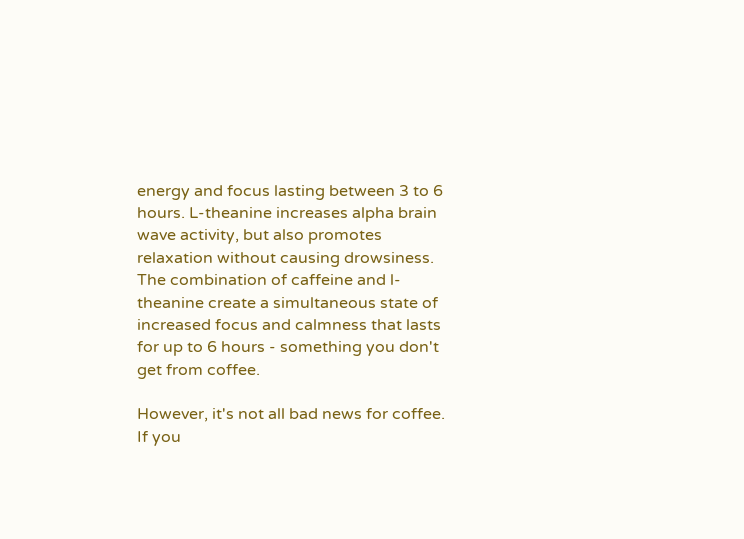energy and focus lasting between 3 to 6 hours. L-theanine increases alpha brain wave activity, but also promotes relaxation without causing drowsiness. The combination of caffeine and l-theanine create a simultaneous state of increased focus and calmness that lasts for up to 6 hours - something you don't get from coffee.

However, it's not all bad news for coffee. If you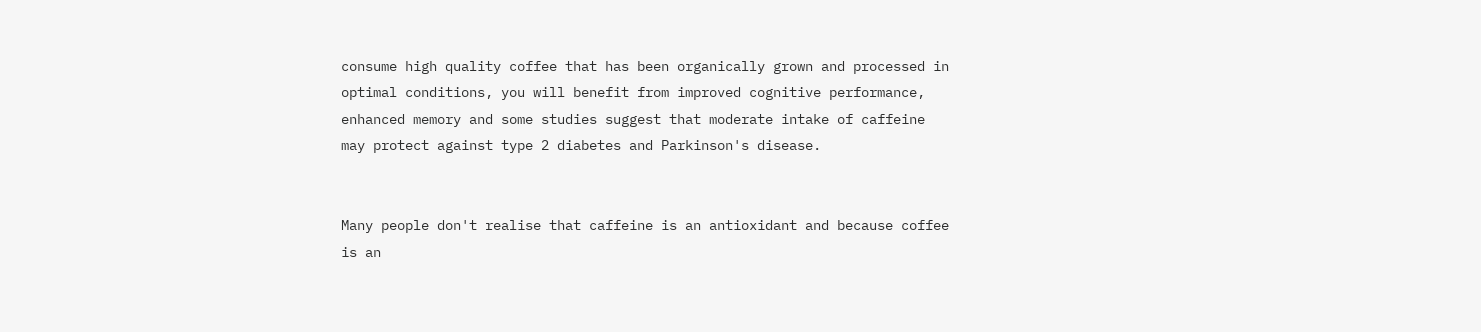consume high quality coffee that has been organically grown and processed in optimal conditions, you will benefit from improved cognitive performance, enhanced memory and some studies suggest that moderate intake of caffeine may protect against type 2 diabetes and Parkinson's disease.


Many people don't realise that caffeine is an antioxidant and because coffee is an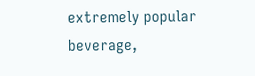extremely popular beverage,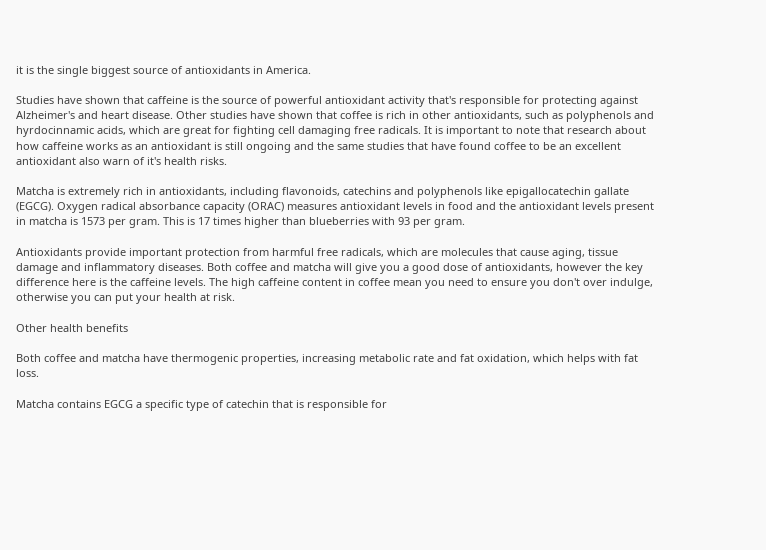it is the single biggest source of antioxidants in America.

Studies have shown that caffeine is the source of powerful antioxidant activity that's responsible for protecting against Alzheimer's and heart disease. Other studies have shown that coffee is rich in other antioxidants, such as polyphenols and hyrdocinnamic acids, which are great for fighting cell damaging free radicals. It is important to note that research about how caffeine works as an antioxidant is still ongoing and the same studies that have found coffee to be an excellent antioxidant also warn of it's health risks.

Matcha is extremely rich in antioxidants, including flavonoids, catechins and polyphenols like epigallocatechin gallate (EGCG). Oxygen radical absorbance capacity (ORAC) measures antioxidant levels in food and the antioxidant levels present in matcha is 1573 per gram. This is 17 times higher than blueberries with 93 per gram.

Antioxidants provide important protection from harmful free radicals, which are molecules that cause aging, tissue damage and inflammatory diseases. Both coffee and matcha will give you a good dose of antioxidants, however the key difference here is the caffeine levels. The high caffeine content in coffee mean you need to ensure you don't over indulge, otherwise you can put your health at risk.

Other health benefits

Both coffee and matcha have thermogenic properties, increasing metabolic rate and fat oxidation, which helps with fat loss.

Matcha contains EGCG a specific type of catechin that is responsible for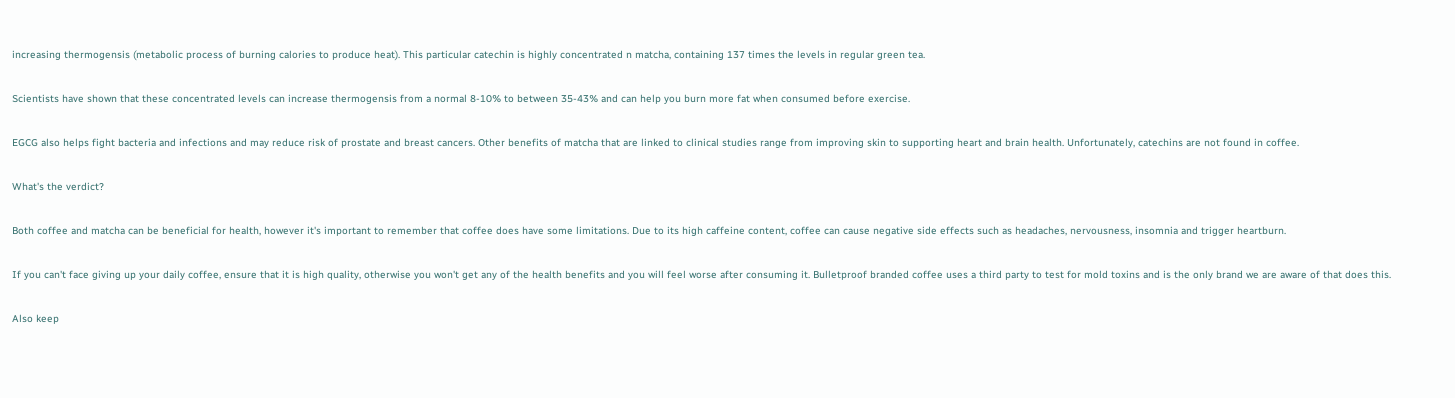increasing thermogensis (metabolic process of burning calories to produce heat). This particular catechin is highly concentrated n matcha, containing 137 times the levels in regular green tea.

Scientists have shown that these concentrated levels can increase thermogensis from a normal 8-10% to between 35-43% and can help you burn more fat when consumed before exercise.

EGCG also helps fight bacteria and infections and may reduce risk of prostate and breast cancers. Other benefits of matcha that are linked to clinical studies range from improving skin to supporting heart and brain health. Unfortunately, catechins are not found in coffee.

What's the verdict?

Both coffee and matcha can be beneficial for health, however it's important to remember that coffee does have some limitations. Due to its high caffeine content, coffee can cause negative side effects such as headaches, nervousness, insomnia and trigger heartburn.

If you can't face giving up your daily coffee, ensure that it is high quality, otherwise you won't get any of the health benefits and you will feel worse after consuming it. Bulletproof branded coffee uses a third party to test for mold toxins and is the only brand we are aware of that does this.

Also keep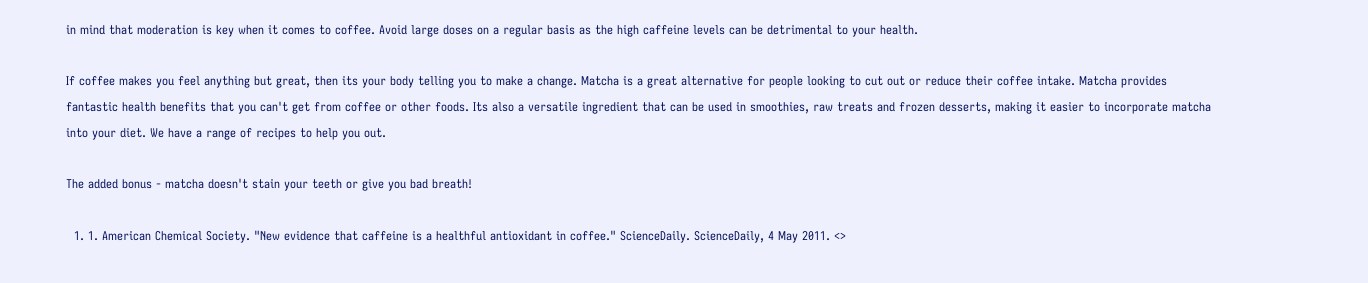in mind that moderation is key when it comes to coffee. Avoid large doses on a regular basis as the high caffeine levels can be detrimental to your health.

If coffee makes you feel anything but great, then its your body telling you to make a change. Matcha is a great alternative for people looking to cut out or reduce their coffee intake. Matcha provides fantastic health benefits that you can't get from coffee or other foods. Its also a versatile ingredient that can be used in smoothies, raw treats and frozen desserts, making it easier to incorporate matcha into your diet. We have a range of recipes to help you out.

The added bonus - matcha doesn't stain your teeth or give you bad breath!

  1. 1. American Chemical Society. "New evidence that caffeine is a healthful antioxidant in coffee." ScienceDaily. ScienceDaily, 4 May 2011. <>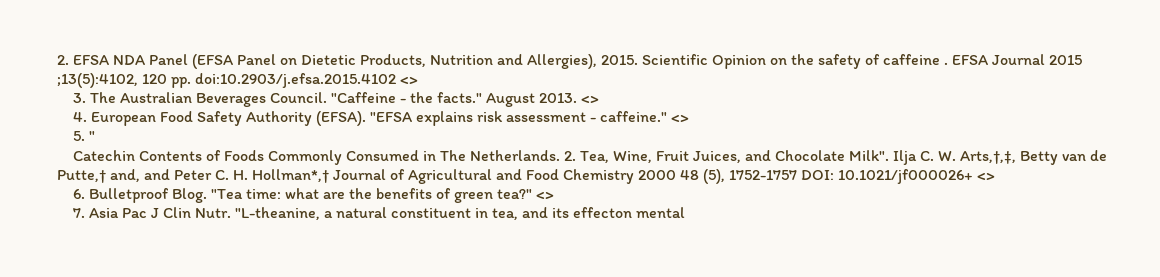2. EFSA NDA Panel (EFSA Panel on Dietetic Products, Nutrition and Allergies), 2015. Scientific Opinion on the safety of caffeine . EFSA Journal 2015 ;13(5):4102, 120 pp. doi:10.2903/j.efsa.2015.4102 <>
    3. The Australian Beverages Council. "Caffeine - the facts." August 2013. <>
    4. European Food Safety Authority (EFSA). "EFSA explains risk assessment - caffeine." <>
    5. "
    Catechin Contents of Foods Commonly Consumed in The Netherlands. 2. Tea, Wine, Fruit Juices, and Chocolate Milk". Ilja C. W. Arts,†,‡, Betty van de Putte,† and, and Peter C. H. Hollman*,† Journal of Agricultural and Food Chemistry 2000 48 (5), 1752-1757 DOI: 10.1021/jf000026+ <>
    6. Bulletproof Blog. "Tea time: what are the benefits of green tea?" <>
    7. Asia Pac J Clin Nutr. "L-theanine, a natural constituent in tea, and its effecton mental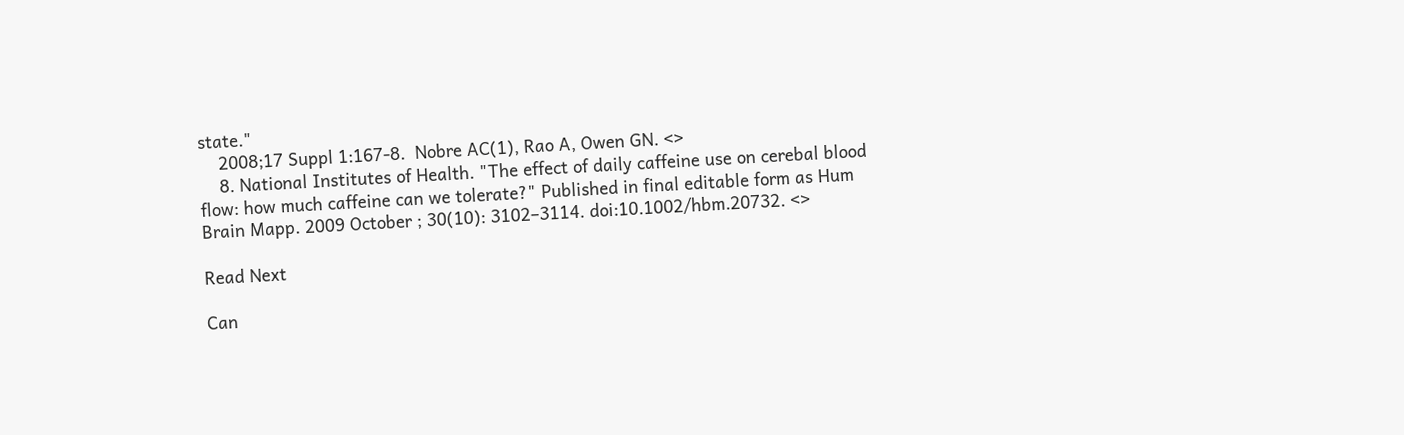state."
    2008;17 Suppl 1:167-8.  Nobre AC(1), Rao A, Owen GN. <>
    8. National Institutes of Health. "The effect of daily caffeine use on cerebal blood flow: how much caffeine can we tolerate?" Published in final editable form as Hum Brain Mapp. 2009 October ; 30(10): 3102–3114. doi:10.1002/hbm.20732. <>

Read Next

Can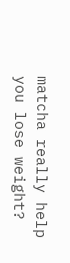matcha really help you lose weight?